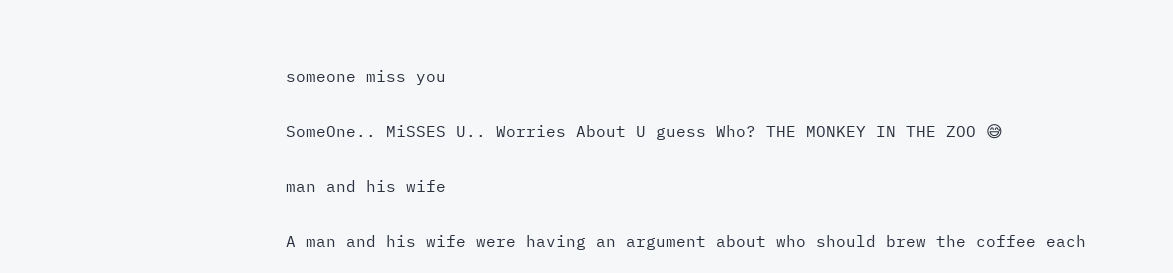someone miss you

SomeOne.. MiSSES U.. Worries About U guess Who? THE MONKEY IN THE ZOO 😅

man and his wife

A man and his wife were having an argument about who should brew the coffee each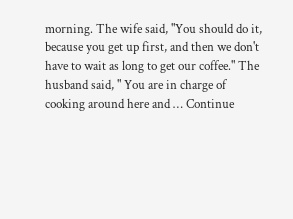morning. The wife said, "You should do it, because you get up first, and then we don't have to wait as long to get our coffee." The husband said, " You are in charge of cooking around here and … Continue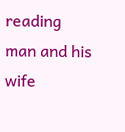reading man and his wife